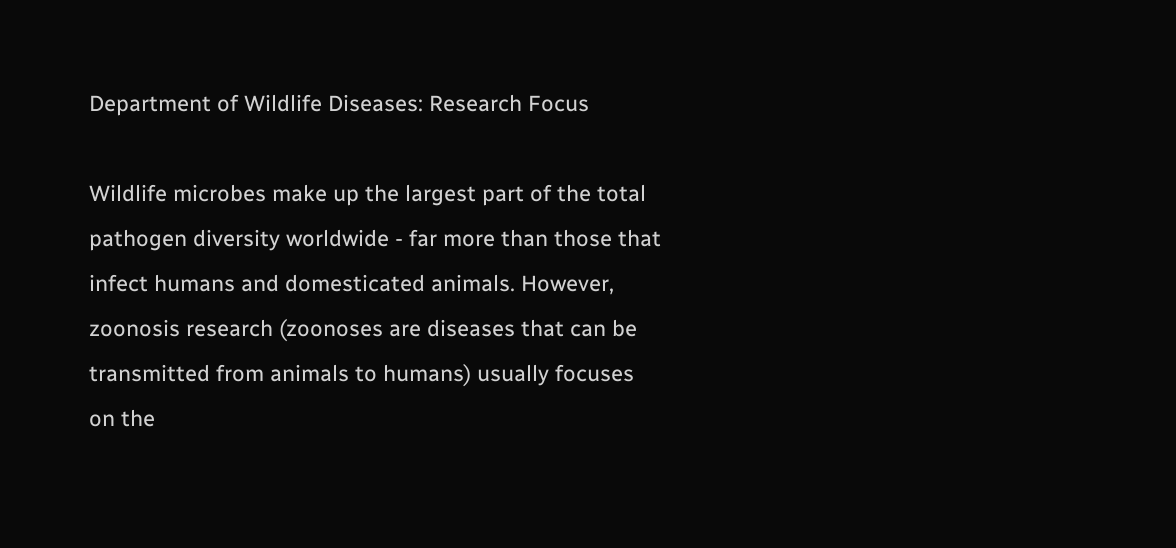Department of Wildlife Diseases: Research Focus

Wildlife microbes make up the largest part of the total pathogen diversity worldwide - far more than those that infect humans and domesticated animals. However, zoonosis research (zoonoses are diseases that can be transmitted from animals to humans) usually focuses on the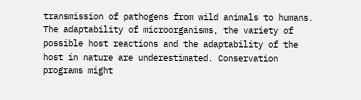transmission of pathogens from wild animals to humans. The adaptability of microorganisms, the variety of possible host reactions and the adaptability of the host in nature are underestimated. Conservation programs might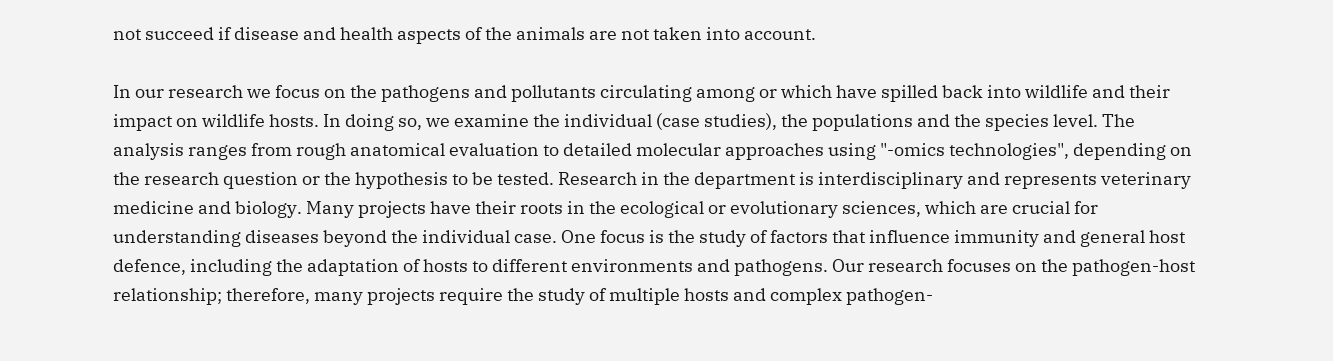not succeed if disease and health aspects of the animals are not taken into account.

In our research we focus on the pathogens and pollutants circulating among or which have spilled back into wildlife and their impact on wildlife hosts. In doing so, we examine the individual (case studies), the populations and the species level. The analysis ranges from rough anatomical evaluation to detailed molecular approaches using "-omics technologies", depending on the research question or the hypothesis to be tested. Research in the department is interdisciplinary and represents veterinary medicine and biology. Many projects have their roots in the ecological or evolutionary sciences, which are crucial for understanding diseases beyond the individual case. One focus is the study of factors that influence immunity and general host defence, including the adaptation of hosts to different environments and pathogens. Our research focuses on the pathogen-host relationship; therefore, many projects require the study of multiple hosts and complex pathogen-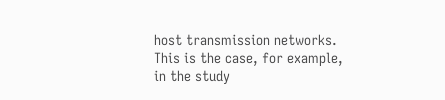host transmission networks. This is the case, for example, in the study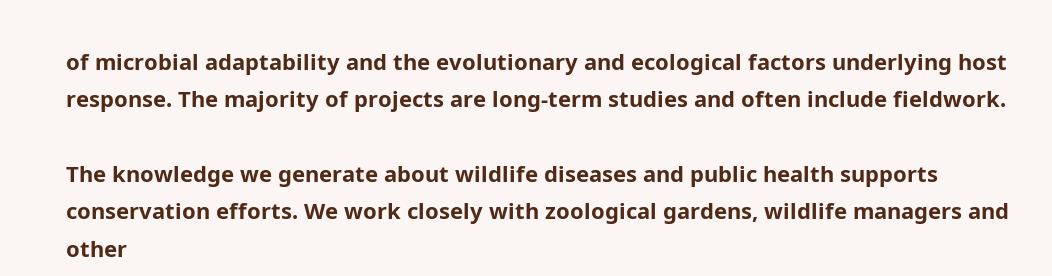of microbial adaptability and the evolutionary and ecological factors underlying host response. The majority of projects are long-term studies and often include fieldwork.

The knowledge we generate about wildlife diseases and public health supports conservation efforts. We work closely with zoological gardens, wildlife managers and other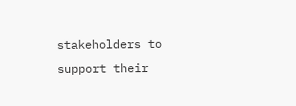stakeholders to support their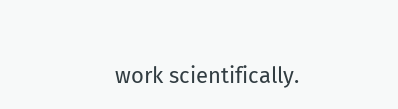work scientifically.